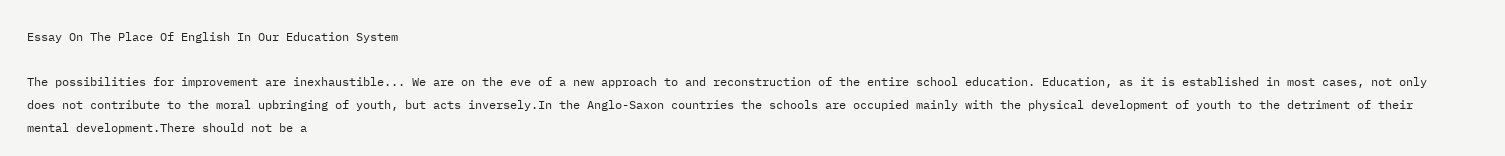Essay On The Place Of English In Our Education System

The possibilities for improvement are inexhaustible... We are on the eve of a new approach to and reconstruction of the entire school education. Education, as it is established in most cases, not only does not contribute to the moral upbringing of youth, but acts inversely.In the Anglo-Saxon countries the schools are occupied mainly with the physical development of youth to the detriment of their mental development.There should not be a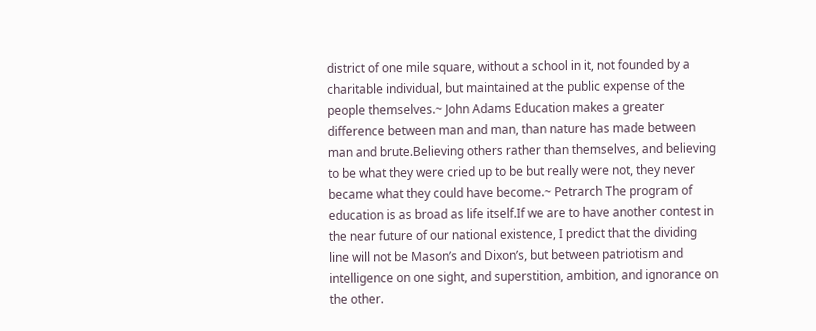district of one mile square, without a school in it, not founded by a charitable individual, but maintained at the public expense of the people themselves.~ John Adams Education makes a greater difference between man and man, than nature has made between man and brute.Believing others rather than themselves, and believing to be what they were cried up to be but really were not, they never became what they could have become.~ Petrarch The program of education is as broad as life itself.If we are to have another contest in the near future of our national existence, I predict that the dividing line will not be Mason’s and Dixon’s, but between patriotism and intelligence on one sight, and superstition, ambition, and ignorance on the other.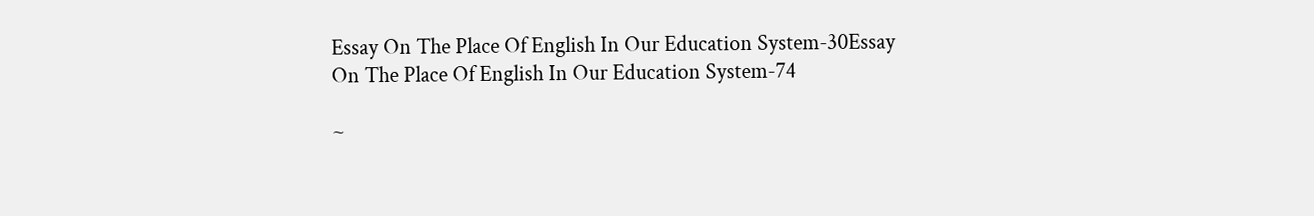Essay On The Place Of English In Our Education System-30Essay On The Place Of English In Our Education System-74

~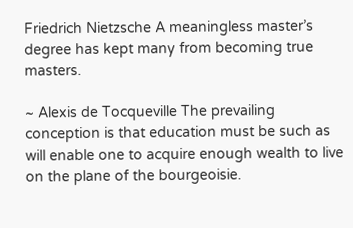Friedrich Nietzsche A meaningless master’s degree has kept many from becoming true masters.

~ Alexis de Tocqueville The prevailing conception is that education must be such as will enable one to acquire enough wealth to live on the plane of the bourgeoisie.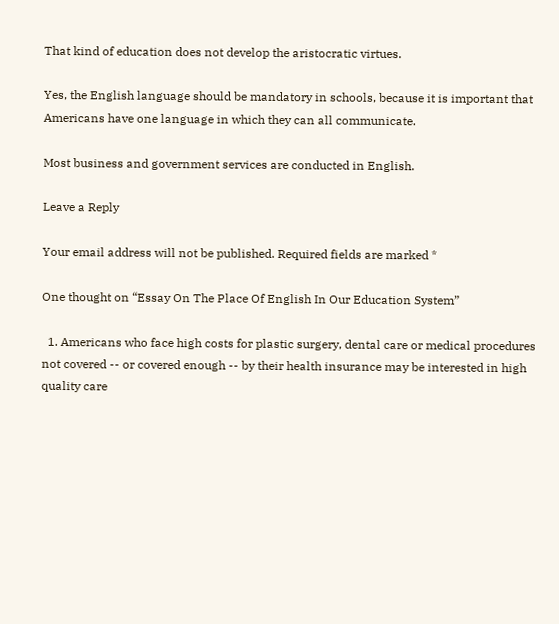That kind of education does not develop the aristocratic virtues.

Yes, the English language should be mandatory in schools, because it is important that Americans have one language in which they can all communicate.

Most business and government services are conducted in English.

Leave a Reply

Your email address will not be published. Required fields are marked *

One thought on “Essay On The Place Of English In Our Education System”

  1. Americans who face high costs for plastic surgery, dental care or medical procedures not covered -- or covered enough -- by their health insurance may be interested in high quality care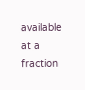available at a fraction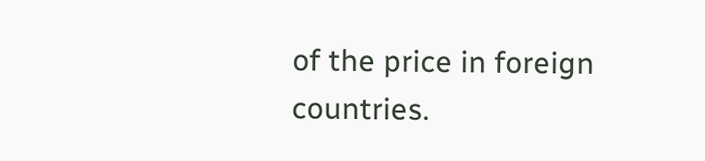of the price in foreign countries.